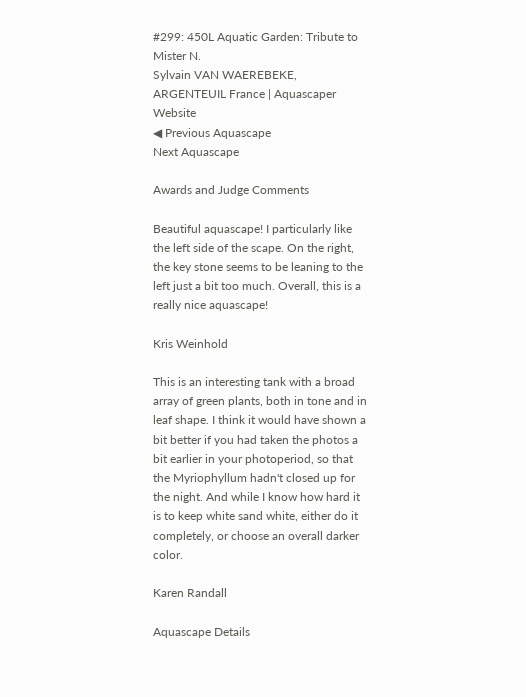#299: 450L Aquatic Garden: Tribute to Mister N.
Sylvain VAN WAEREBEKE, ARGENTEUIL France | Aquascaper Website
◀ Previous Aquascape
Next Aquascape

Awards and Judge Comments

Beautiful aquascape! I particularly like the left side of the scape. On the right, the key stone seems to be leaning to the left just a bit too much. Overall, this is a really nice aquascape!

Kris Weinhold

This is an interesting tank with a broad array of green plants, both in tone and in leaf shape. I think it would have shown a bit better if you had taken the photos a bit earlier in your photoperiod, so that the Myriophyllum hadn't closed up for the night. And while I know how hard it is to keep white sand white, either do it completely, or choose an overall darker color.

Karen Randall

Aquascape Details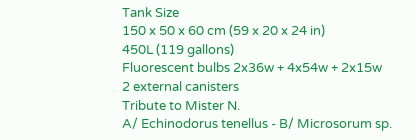Tank Size
150 x 50 x 60 cm (59 x 20 x 24 in)
450L (119 gallons)
Fluorescent bulbs 2x36w + 4x54w + 2x15w
2 external canisters
Tribute to Mister N.
A/ Echinodorus tenellus - B/ Microsorum sp.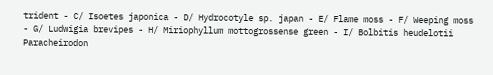trident - C/ Isoetes japonica - D/ Hydrocotyle sp. japan - E/ Flame moss - F/ Weeping moss - G/ Ludwigia brevipes - H/ Miriophyllum mottogrossense green - I/ Bolbitis heudelotii
Paracheirodon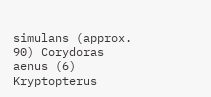simulans (approx. 90) Corydoras aenus (6) Kryptopterus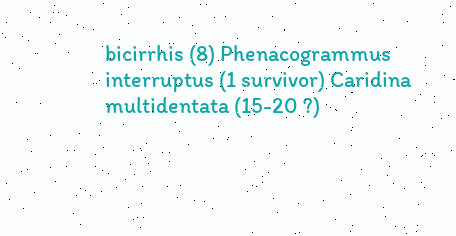bicirrhis (8) Phenacogrammus interruptus (1 survivor) Caridina multidentata (15-20 ?)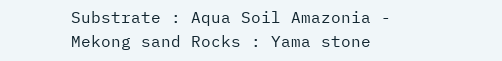Substrate : Aqua Soil Amazonia - Mekong sand Rocks : Yama stone